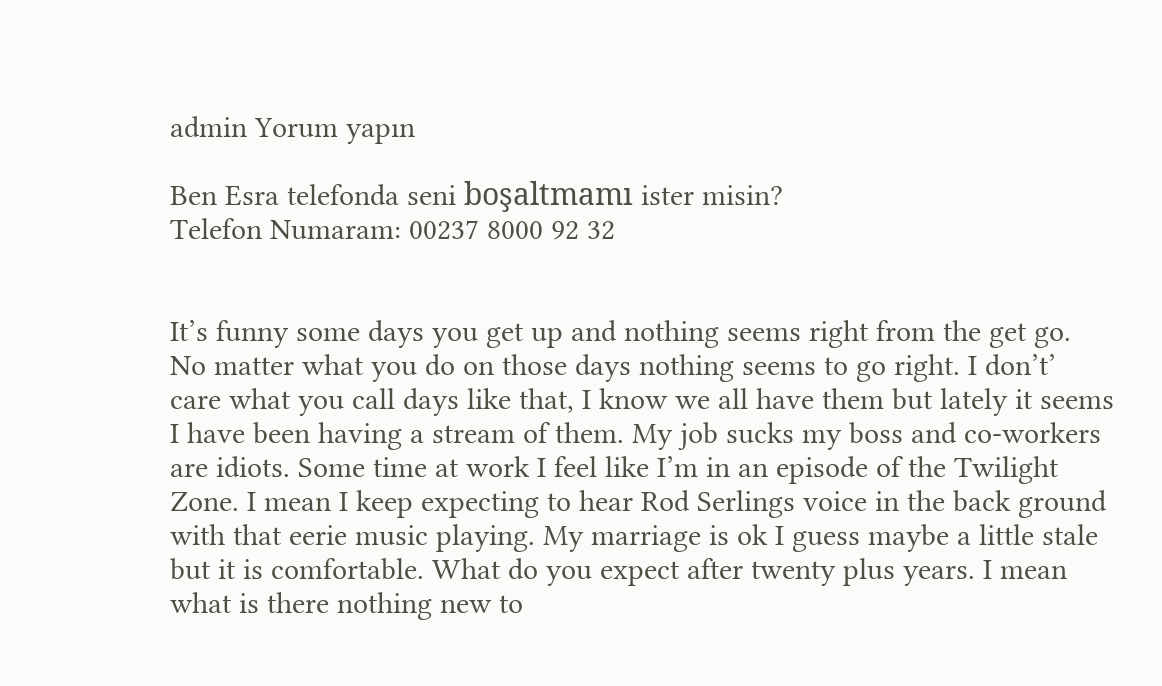admin Yorum yapın

Ben Esra telefonda seni boşaltmamı ister misin?
Telefon Numaram: 00237 8000 92 32


It’s funny some days you get up and nothing seems right from the get go. No matter what you do on those days nothing seems to go right. I don’t’ care what you call days like that, I know we all have them but lately it seems I have been having a stream of them. My job sucks my boss and co-workers are idiots. Some time at work I feel like I’m in an episode of the Twilight Zone. I mean I keep expecting to hear Rod Serlings voice in the back ground with that eerie music playing. My marriage is ok I guess maybe a little stale but it is comfortable. What do you expect after twenty plus years. I mean what is there nothing new to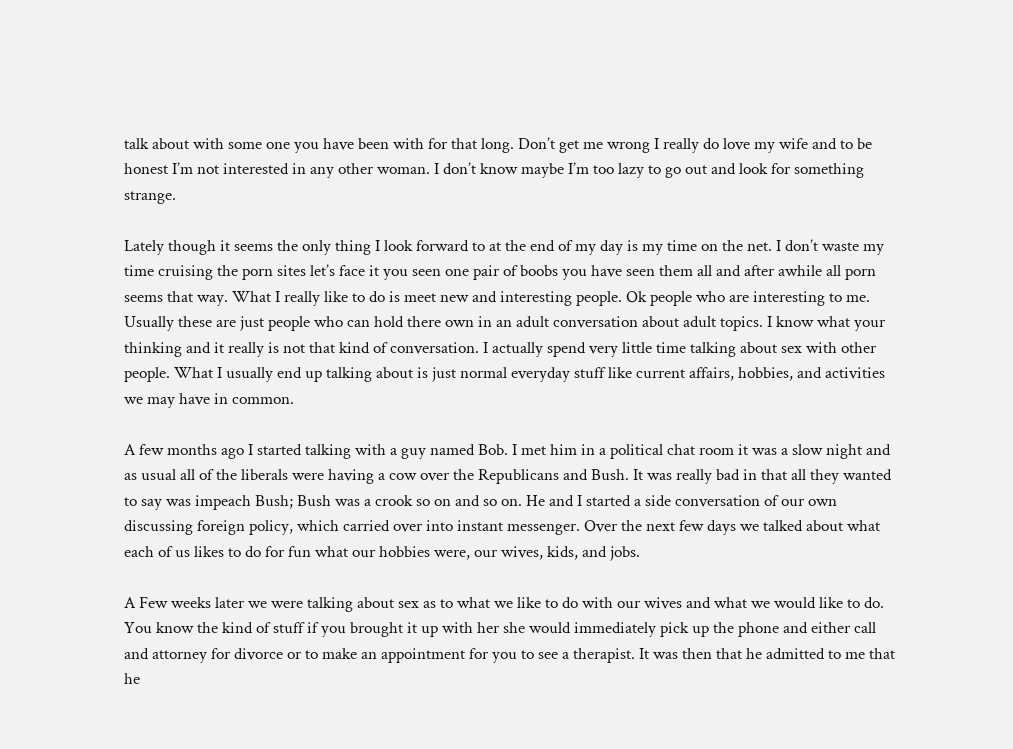talk about with some one you have been with for that long. Don’t get me wrong I really do love my wife and to be honest I’m not interested in any other woman. I don’t know maybe I’m too lazy to go out and look for something strange.

Lately though it seems the only thing I look forward to at the end of my day is my time on the net. I don’t waste my time cruising the porn sites let’s face it you seen one pair of boobs you have seen them all and after awhile all porn seems that way. What I really like to do is meet new and interesting people. Ok people who are interesting to me. Usually these are just people who can hold there own in an adult conversation about adult topics. I know what your thinking and it really is not that kind of conversation. I actually spend very little time talking about sex with other people. What I usually end up talking about is just normal everyday stuff like current affairs, hobbies, and activities we may have in common.

A few months ago I started talking with a guy named Bob. I met him in a political chat room it was a slow night and as usual all of the liberals were having a cow over the Republicans and Bush. It was really bad in that all they wanted to say was impeach Bush; Bush was a crook so on and so on. He and I started a side conversation of our own discussing foreign policy, which carried over into instant messenger. Over the next few days we talked about what each of us likes to do for fun what our hobbies were, our wives, kids, and jobs.

A Few weeks later we were talking about sex as to what we like to do with our wives and what we would like to do. You know the kind of stuff if you brought it up with her she would immediately pick up the phone and either call and attorney for divorce or to make an appointment for you to see a therapist. It was then that he admitted to me that he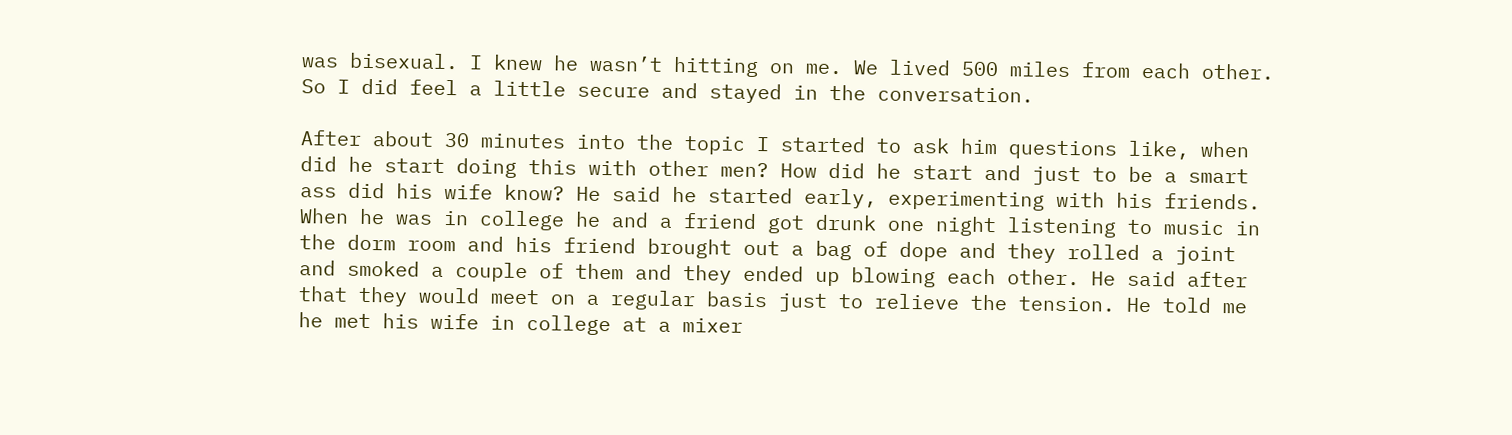was bisexual. I knew he wasn’t hitting on me. We lived 500 miles from each other. So I did feel a little secure and stayed in the conversation.

After about 30 minutes into the topic I started to ask him questions like, when did he start doing this with other men? How did he start and just to be a smart ass did his wife know? He said he started early, experimenting with his friends. When he was in college he and a friend got drunk one night listening to music in the dorm room and his friend brought out a bag of dope and they rolled a joint and smoked a couple of them and they ended up blowing each other. He said after that they would meet on a regular basis just to relieve the tension. He told me he met his wife in college at a mixer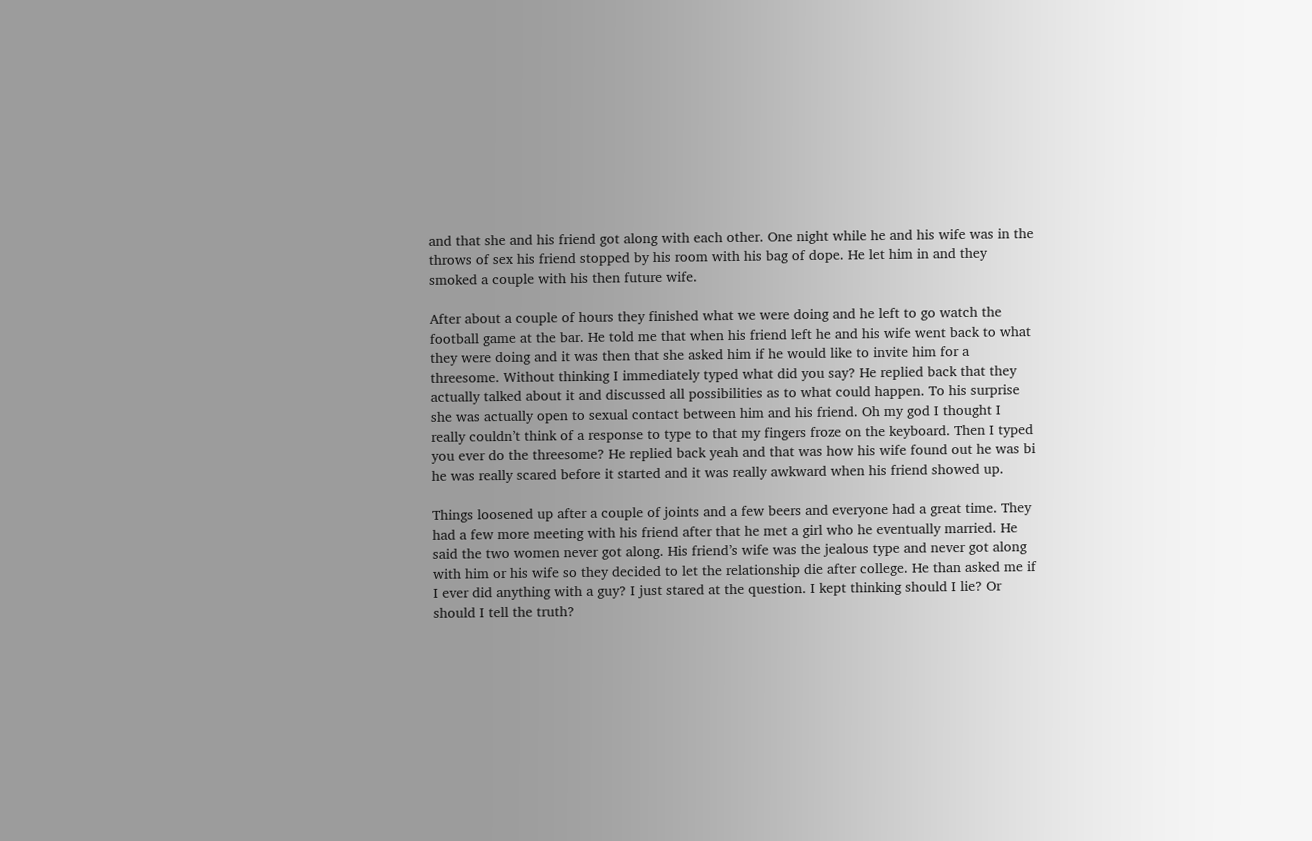and that she and his friend got along with each other. One night while he and his wife was in the throws of sex his friend stopped by his room with his bag of dope. He let him in and they smoked a couple with his then future wife.

After about a couple of hours they finished what we were doing and he left to go watch the football game at the bar. He told me that when his friend left he and his wife went back to what they were doing and it was then that she asked him if he would like to invite him for a threesome. Without thinking I immediately typed what did you say? He replied back that they actually talked about it and discussed all possibilities as to what could happen. To his surprise she was actually open to sexual contact between him and his friend. Oh my god I thought I really couldn’t think of a response to type to that my fingers froze on the keyboard. Then I typed you ever do the threesome? He replied back yeah and that was how his wife found out he was bi he was really scared before it started and it was really awkward when his friend showed up.

Things loosened up after a couple of joints and a few beers and everyone had a great time. They had a few more meeting with his friend after that he met a girl who he eventually married. He said the two women never got along. His friend’s wife was the jealous type and never got along with him or his wife so they decided to let the relationship die after college. He than asked me if I ever did anything with a guy? I just stared at the question. I kept thinking should I lie? Or should I tell the truth?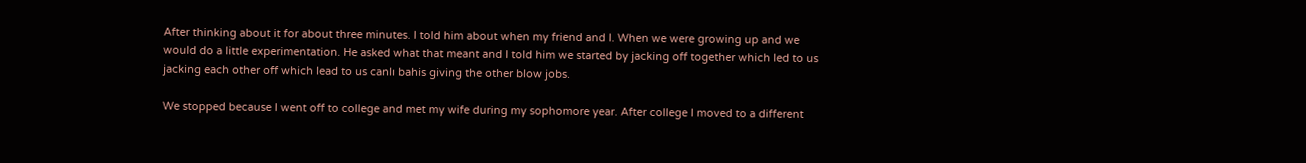After thinking about it for about three minutes. I told him about when my friend and I. When we were growing up and we would do a little experimentation. He asked what that meant and I told him we started by jacking off together which led to us jacking each other off which lead to us canlı bahis giving the other blow jobs.

We stopped because I went off to college and met my wife during my sophomore year. After college I moved to a different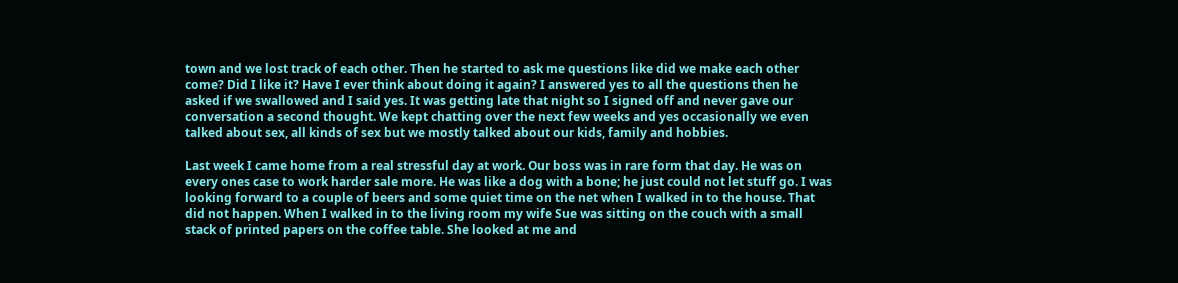town and we lost track of each other. Then he started to ask me questions like did we make each other come? Did I like it? Have I ever think about doing it again? I answered yes to all the questions then he asked if we swallowed and I said yes. It was getting late that night so I signed off and never gave our conversation a second thought. We kept chatting over the next few weeks and yes occasionally we even talked about sex, all kinds of sex but we mostly talked about our kids, family and hobbies.

Last week I came home from a real stressful day at work. Our boss was in rare form that day. He was on every ones case to work harder sale more. He was like a dog with a bone; he just could not let stuff go. I was looking forward to a couple of beers and some quiet time on the net when I walked in to the house. That did not happen. When I walked in to the living room my wife Sue was sitting on the couch with a small stack of printed papers on the coffee table. She looked at me and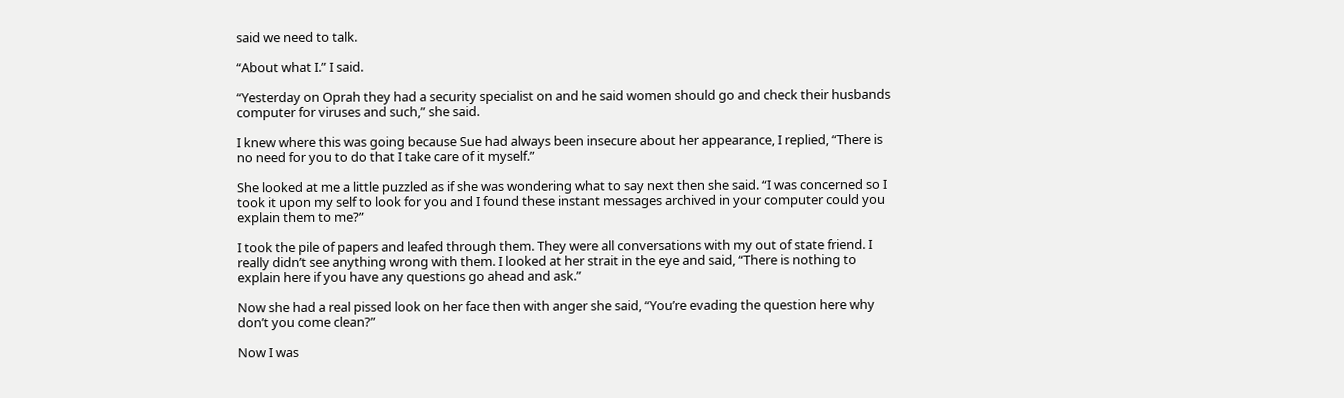said we need to talk.

“About what I.” I said.

“Yesterday on Oprah they had a security specialist on and he said women should go and check their husbands computer for viruses and such,” she said.

I knew where this was going because Sue had always been insecure about her appearance, I replied, “There is no need for you to do that I take care of it myself.”

She looked at me a little puzzled as if she was wondering what to say next then she said. “I was concerned so I took it upon my self to look for you and I found these instant messages archived in your computer could you explain them to me?”

I took the pile of papers and leafed through them. They were all conversations with my out of state friend. I really didn’t see anything wrong with them. I looked at her strait in the eye and said, “There is nothing to explain here if you have any questions go ahead and ask.”

Now she had a real pissed look on her face then with anger she said, “You’re evading the question here why don’t you come clean?”

Now I was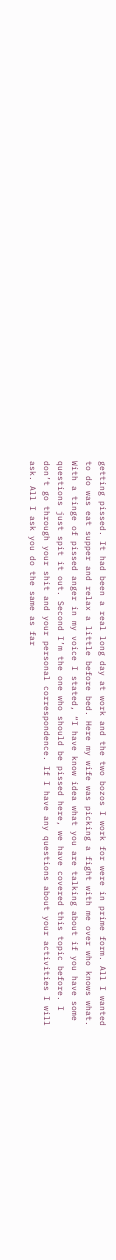getting pissed. It had been a real long day at work and the two bozos I work for were in prime form. All I wanted to do was eat supper and relax a little before bed. Here my wife was picking a fight with me over who knows what. With a tinge of pissed anger in my voice I stated, “I have know idea what you are talking about if you have some questions just spit it out. Second I’m the one who should be pissed here, we have covered this topic before. I don’t go through your shit and your personal correspondence. If I have any questions about your activities I will ask. All I ask you do the same as far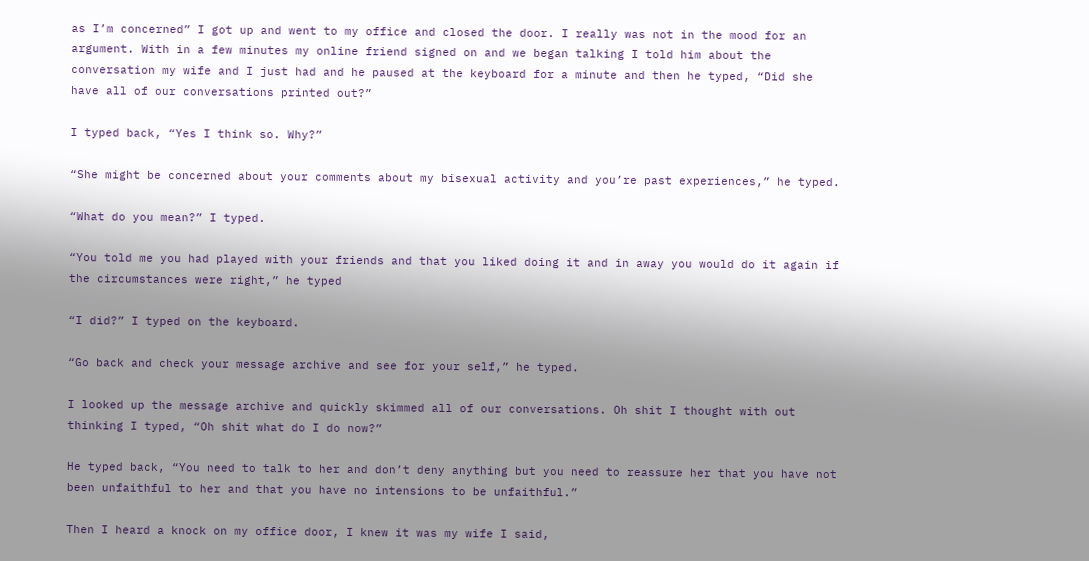as I’m concerned” I got up and went to my office and closed the door. I really was not in the mood for an argument. With in a few minutes my online friend signed on and we began talking I told him about the conversation my wife and I just had and he paused at the keyboard for a minute and then he typed, “Did she have all of our conversations printed out?”

I typed back, “Yes I think so. Why?”

“She might be concerned about your comments about my bisexual activity and you’re past experiences,” he typed.

“What do you mean?” I typed.

“You told me you had played with your friends and that you liked doing it and in away you would do it again if the circumstances were right,” he typed

“I did?” I typed on the keyboard.

“Go back and check your message archive and see for your self,” he typed.

I looked up the message archive and quickly skimmed all of our conversations. Oh shit I thought with out thinking I typed, “Oh shit what do I do now?”

He typed back, “You need to talk to her and don’t deny anything but you need to reassure her that you have not been unfaithful to her and that you have no intensions to be unfaithful.”

Then I heard a knock on my office door, I knew it was my wife I said,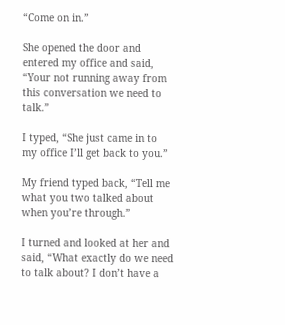“Come on in.”

She opened the door and entered my office and said, “Your not running away from this conversation we need to talk.”

I typed, “She just came in to my office I’ll get back to you.”

My friend typed back, “Tell me what you two talked about when you’re through.”

I turned and looked at her and said, “What exactly do we need to talk about? I don’t have a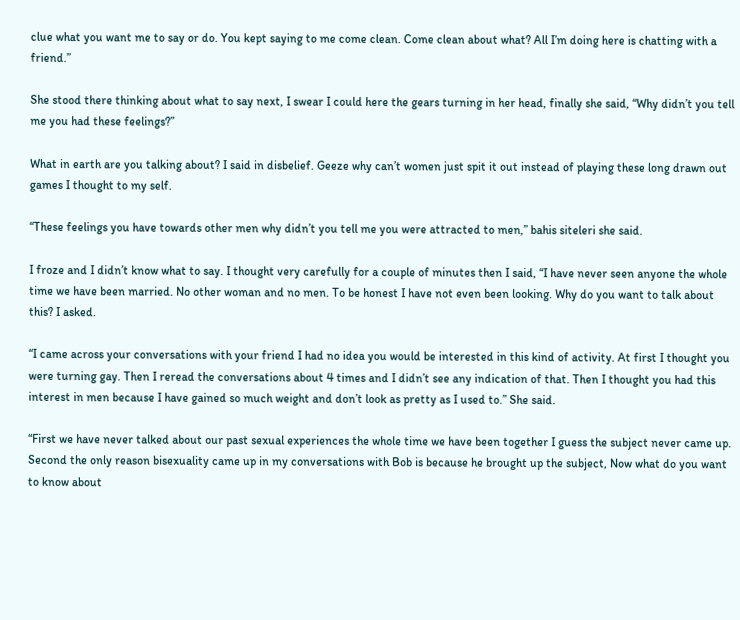clue what you want me to say or do. You kept saying to me come clean. Come clean about what? All I’m doing here is chatting with a friend.”

She stood there thinking about what to say next, I swear I could here the gears turning in her head, finally she said, “Why didn’t you tell me you had these feelings?”

What in earth are you talking about? I said in disbelief. Geeze why can’t women just spit it out instead of playing these long drawn out games I thought to my self.

“These feelings you have towards other men why didn’t you tell me you were attracted to men,” bahis siteleri she said.

I froze and I didn’t know what to say. I thought very carefully for a couple of minutes then I said, “I have never seen anyone the whole time we have been married. No other woman and no men. To be honest I have not even been looking. Why do you want to talk about this? I asked.

“I came across your conversations with your friend I had no idea you would be interested in this kind of activity. At first I thought you were turning gay. Then I reread the conversations about 4 times and I didn’t see any indication of that. Then I thought you had this interest in men because I have gained so much weight and don’t look as pretty as I used to.” She said.

“First we have never talked about our past sexual experiences the whole time we have been together I guess the subject never came up. Second the only reason bisexuality came up in my conversations with Bob is because he brought up the subject, Now what do you want to know about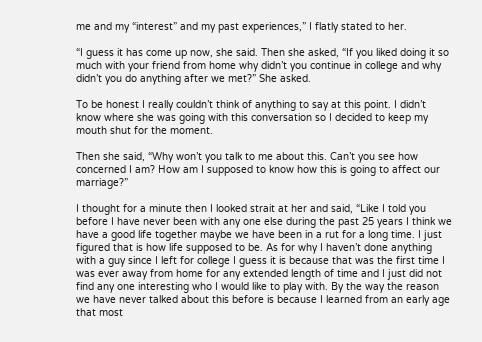me and my “interest” and my past experiences,” I flatly stated to her.

“I guess it has come up now, she said. Then she asked, “If you liked doing it so much with your friend from home why didn’t you continue in college and why didn’t you do anything after we met?” She asked.

To be honest I really couldn’t think of anything to say at this point. I didn’t know where she was going with this conversation so I decided to keep my mouth shut for the moment.

Then she said, “Why won’t you talk to me about this. Can’t you see how concerned I am? How am I supposed to know how this is going to affect our marriage?”

I thought for a minute then I looked strait at her and said, “Like I told you before I have never been with any one else during the past 25 years I think we have a good life together maybe we have been in a rut for a long time. I just figured that is how life supposed to be. As for why I haven’t done anything with a guy since I left for college I guess it is because that was the first time I was ever away from home for any extended length of time and I just did not find any one interesting who I would like to play with. By the way the reason we have never talked about this before is because I learned from an early age that most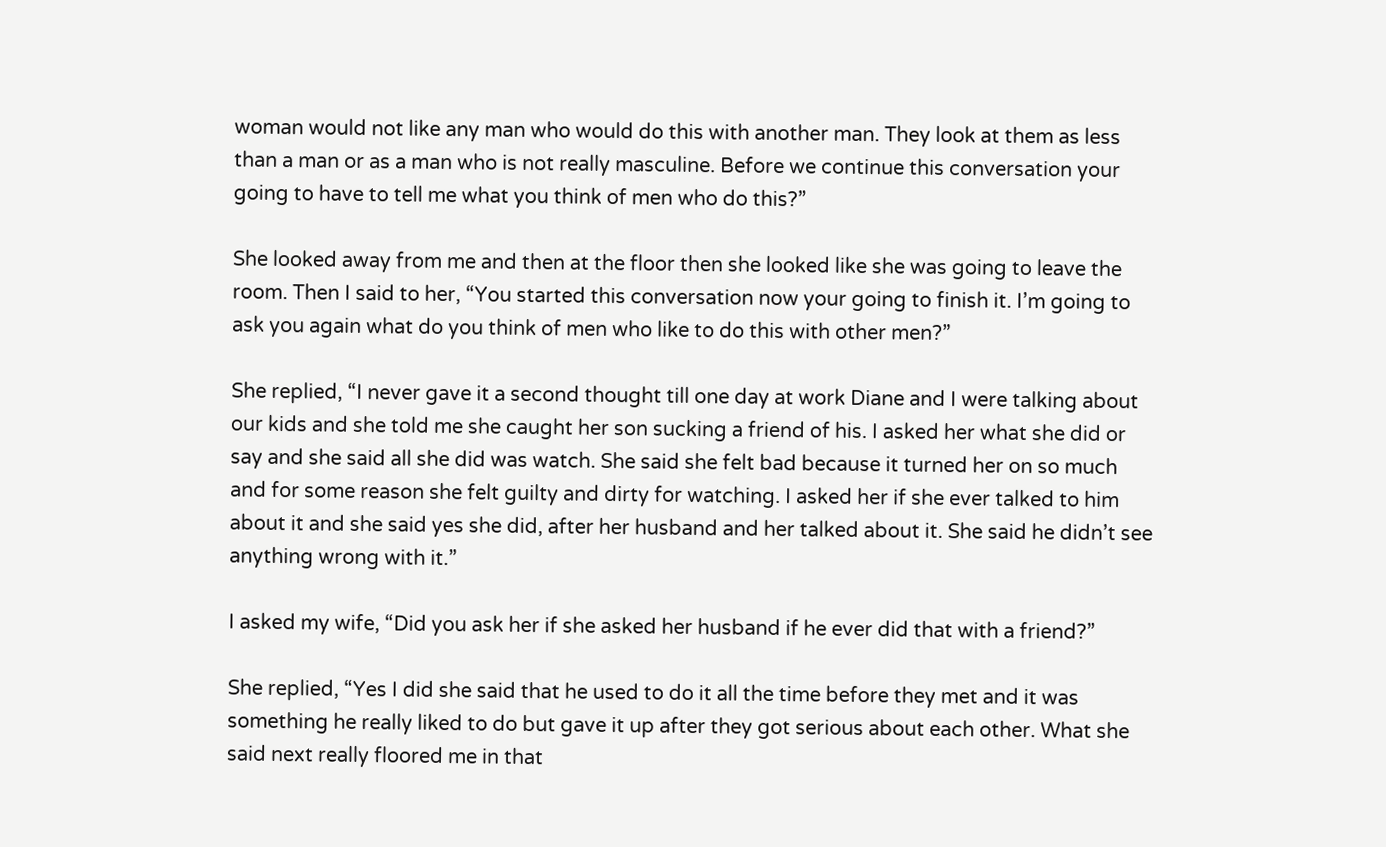woman would not like any man who would do this with another man. They look at them as less than a man or as a man who is not really masculine. Before we continue this conversation your going to have to tell me what you think of men who do this?”

She looked away from me and then at the floor then she looked like she was going to leave the room. Then I said to her, “You started this conversation now your going to finish it. I’m going to ask you again what do you think of men who like to do this with other men?”

She replied, “I never gave it a second thought till one day at work Diane and I were talking about our kids and she told me she caught her son sucking a friend of his. I asked her what she did or say and she said all she did was watch. She said she felt bad because it turned her on so much and for some reason she felt guilty and dirty for watching. I asked her if she ever talked to him about it and she said yes she did, after her husband and her talked about it. She said he didn’t see anything wrong with it.”

I asked my wife, “Did you ask her if she asked her husband if he ever did that with a friend?”

She replied, “Yes I did she said that he used to do it all the time before they met and it was something he really liked to do but gave it up after they got serious about each other. What she said next really floored me in that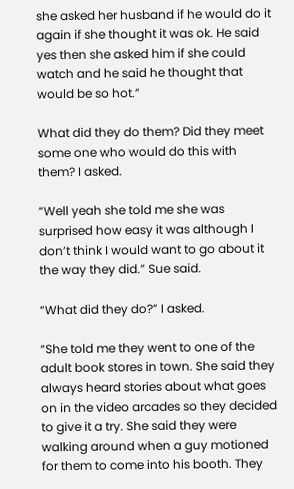she asked her husband if he would do it again if she thought it was ok. He said yes then she asked him if she could watch and he said he thought that would be so hot.”

What did they do them? Did they meet some one who would do this with them? I asked.

“Well yeah she told me she was surprised how easy it was although I don’t think I would want to go about it the way they did.” Sue said.

“What did they do?” I asked.

“She told me they went to one of the adult book stores in town. She said they always heard stories about what goes on in the video arcades so they decided to give it a try. She said they were walking around when a guy motioned for them to come into his booth. They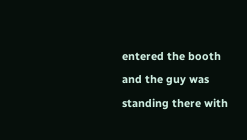entered the booth and the guy was standing there with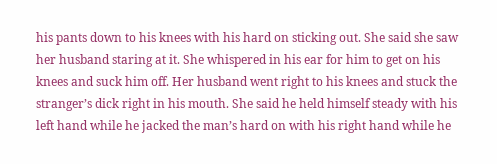his pants down to his knees with his hard on sticking out. She said she saw her husband staring at it. She whispered in his ear for him to get on his knees and suck him off. Her husband went right to his knees and stuck the stranger’s dick right in his mouth. She said he held himself steady with his left hand while he jacked the man’s hard on with his right hand while he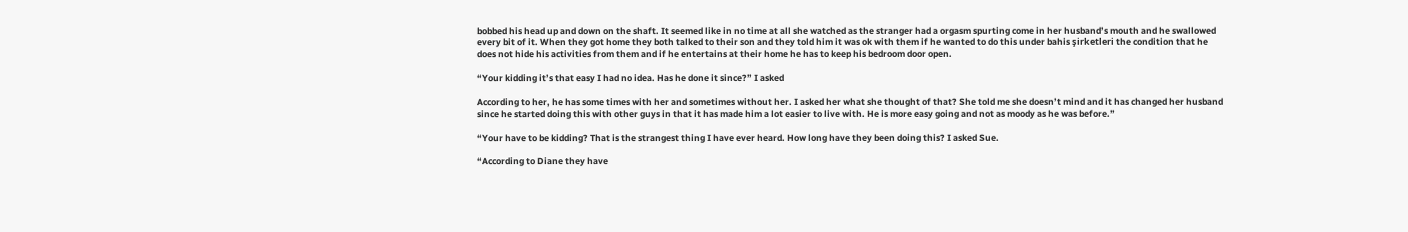bobbed his head up and down on the shaft. It seemed like in no time at all she watched as the stranger had a orgasm spurting come in her husband’s mouth and he swallowed every bit of it. When they got home they both talked to their son and they told him it was ok with them if he wanted to do this under bahis şirketleri the condition that he does not hide his activities from them and if he entertains at their home he has to keep his bedroom door open.

“Your kidding it’s that easy I had no idea. Has he done it since?” I asked

According to her, he has some times with her and sometimes without her. I asked her what she thought of that? She told me she doesn’t mind and it has changed her husband since he started doing this with other guys in that it has made him a lot easier to live with. He is more easy going and not as moody as he was before.”

“Your have to be kidding? That is the strangest thing I have ever heard. How long have they been doing this? I asked Sue.

“According to Diane they have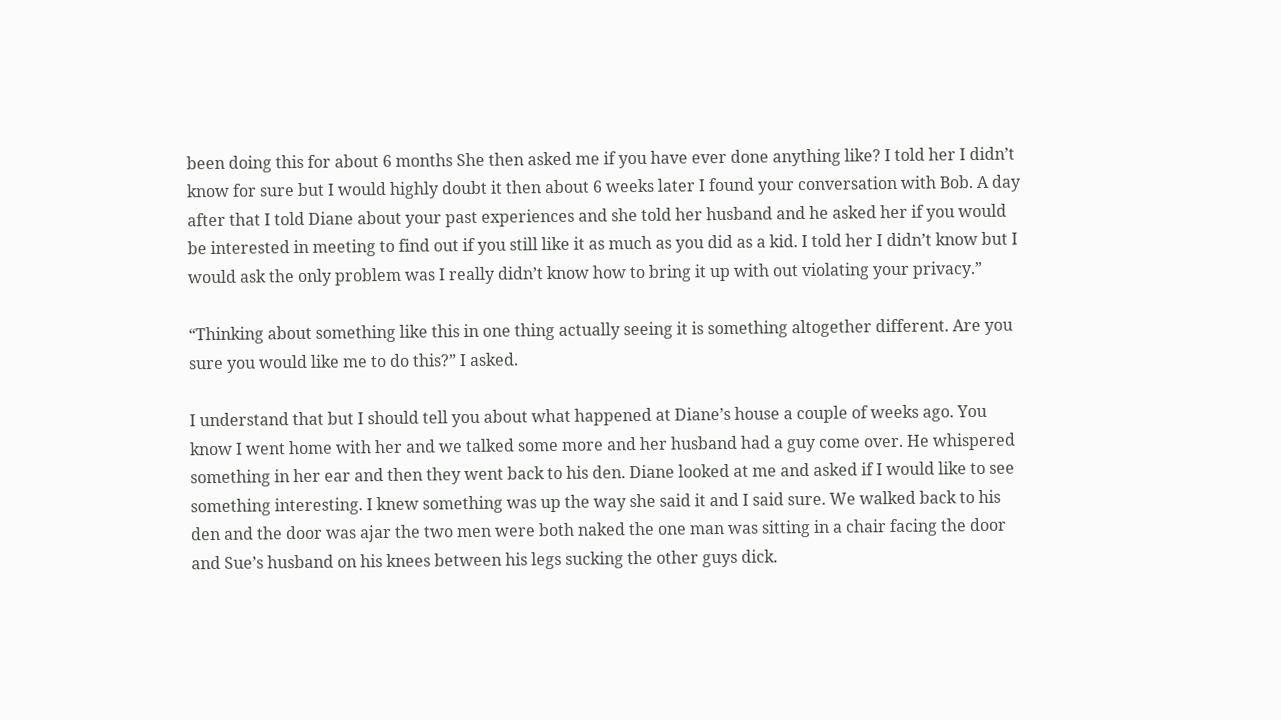been doing this for about 6 months She then asked me if you have ever done anything like? I told her I didn’t know for sure but I would highly doubt it then about 6 weeks later I found your conversation with Bob. A day after that I told Diane about your past experiences and she told her husband and he asked her if you would be interested in meeting to find out if you still like it as much as you did as a kid. I told her I didn’t know but I would ask the only problem was I really didn’t know how to bring it up with out violating your privacy.”

“Thinking about something like this in one thing actually seeing it is something altogether different. Are you sure you would like me to do this?” I asked.

I understand that but I should tell you about what happened at Diane’s house a couple of weeks ago. You know I went home with her and we talked some more and her husband had a guy come over. He whispered something in her ear and then they went back to his den. Diane looked at me and asked if I would like to see something interesting. I knew something was up the way she said it and I said sure. We walked back to his den and the door was ajar the two men were both naked the one man was sitting in a chair facing the door and Sue’s husband on his knees between his legs sucking the other guys dick.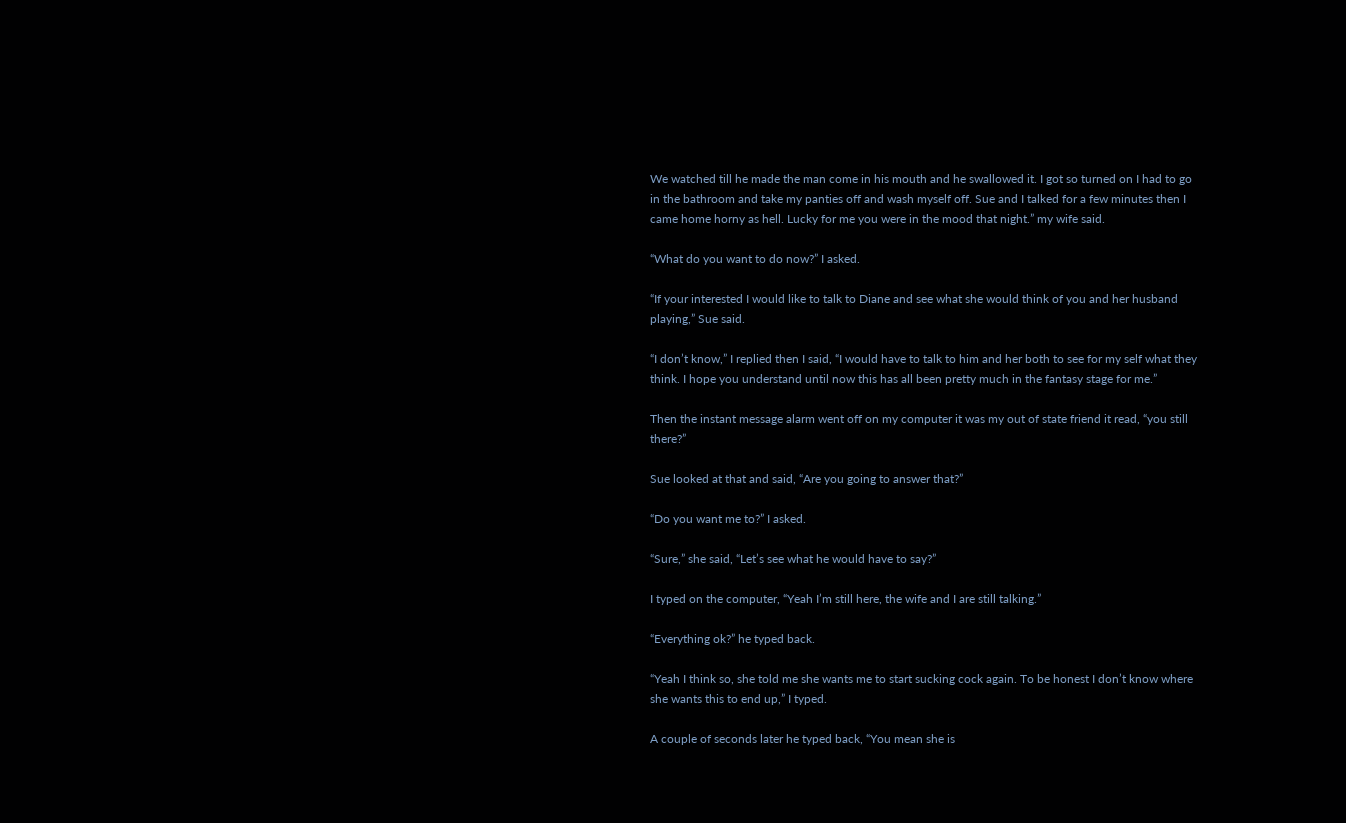We watched till he made the man come in his mouth and he swallowed it. I got so turned on I had to go in the bathroom and take my panties off and wash myself off. Sue and I talked for a few minutes then I came home horny as hell. Lucky for me you were in the mood that night.” my wife said.

“What do you want to do now?” I asked.

“If your interested I would like to talk to Diane and see what she would think of you and her husband playing,” Sue said.

“I don’t know,” I replied then I said, “I would have to talk to him and her both to see for my self what they think. I hope you understand until now this has all been pretty much in the fantasy stage for me.”

Then the instant message alarm went off on my computer it was my out of state friend it read, “you still there?”

Sue looked at that and said, “Are you going to answer that?”

“Do you want me to?” I asked.

“Sure,” she said, “Let’s see what he would have to say?”

I typed on the computer, “Yeah I’m still here, the wife and I are still talking.”

“Everything ok?” he typed back.

“Yeah I think so, she told me she wants me to start sucking cock again. To be honest I don’t know where she wants this to end up,” I typed.

A couple of seconds later he typed back, “You mean she is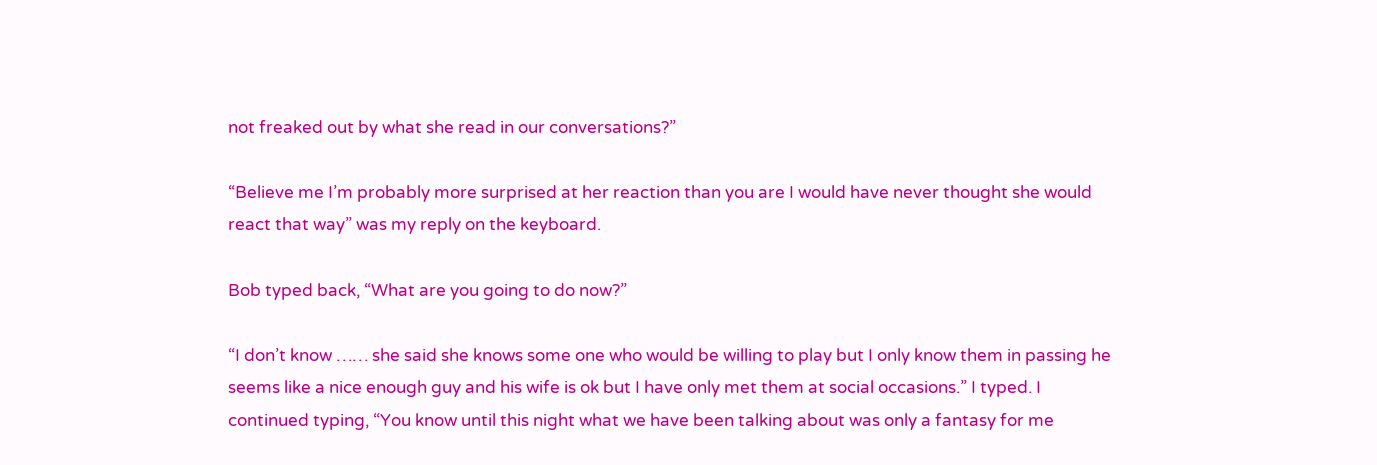not freaked out by what she read in our conversations?”

“Believe me I’m probably more surprised at her reaction than you are I would have never thought she would react that way” was my reply on the keyboard.

Bob typed back, “What are you going to do now?”

“I don’t know …… she said she knows some one who would be willing to play but I only know them in passing he seems like a nice enough guy and his wife is ok but I have only met them at social occasions.” I typed. I continued typing, “You know until this night what we have been talking about was only a fantasy for me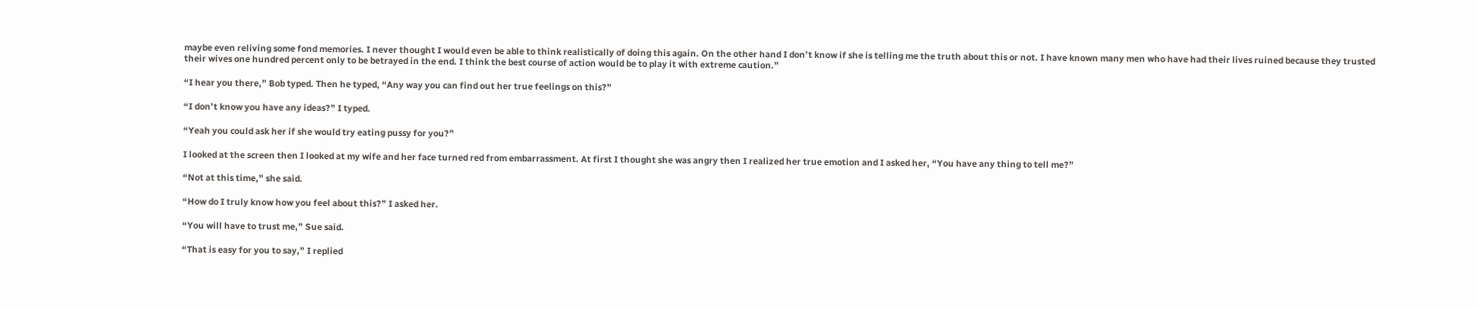maybe even reliving some fond memories. I never thought I would even be able to think realistically of doing this again. On the other hand I don’t know if she is telling me the truth about this or not. I have known many men who have had their lives ruined because they trusted their wives one hundred percent only to be betrayed in the end. I think the best course of action would be to play it with extreme caution.”

“I hear you there,” Bob typed. Then he typed, “Any way you can find out her true feelings on this?”

“I don’t know you have any ideas?” I typed.

“Yeah you could ask her if she would try eating pussy for you?”

I looked at the screen then I looked at my wife and her face turned red from embarrassment. At first I thought she was angry then I realized her true emotion and I asked her, “You have any thing to tell me?”

“Not at this time,” she said.

“How do I truly know how you feel about this?” I asked her.

“You will have to trust me,” Sue said.

“That is easy for you to say,” I replied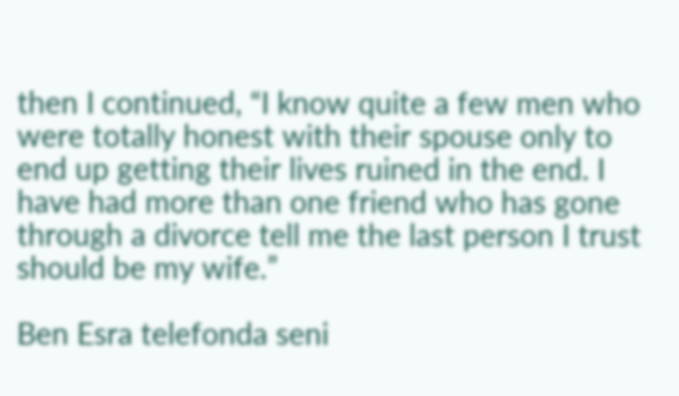then I continued, “I know quite a few men who were totally honest with their spouse only to end up getting their lives ruined in the end. I have had more than one friend who has gone through a divorce tell me the last person I trust should be my wife.”

Ben Esra telefonda seni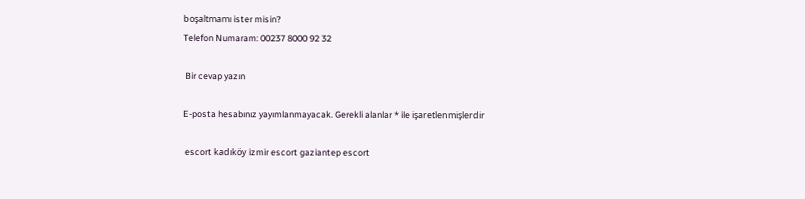boşaltmamı ister misin?
Telefon Numaram: 00237 8000 92 32

 Bir cevap yazın

E-posta hesabınız yayımlanmayacak. Gerekli alanlar * ile işaretlenmişlerdir

 escort kadıköy izmir escort gaziantep escort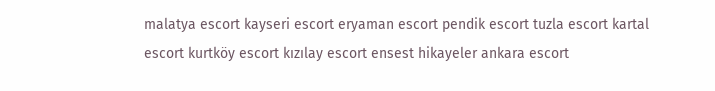malatya escort kayseri escort eryaman escort pendik escort tuzla escort kartal escort kurtköy escort kızılay escort ensest hikayeler ankara escort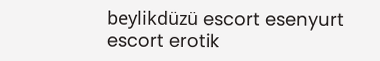beylikdüzü escort esenyurt escort erotik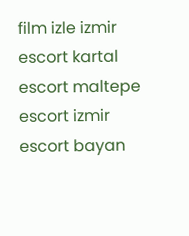film izle izmir escort kartal escort maltepe escort izmir escort bayan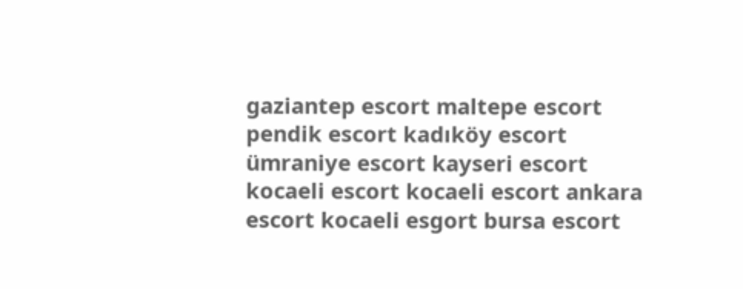gaziantep escort maltepe escort pendik escort kadıköy escort ümraniye escort kayseri escort kocaeli escort kocaeli escort ankara escort kocaeli esgort bursa escort